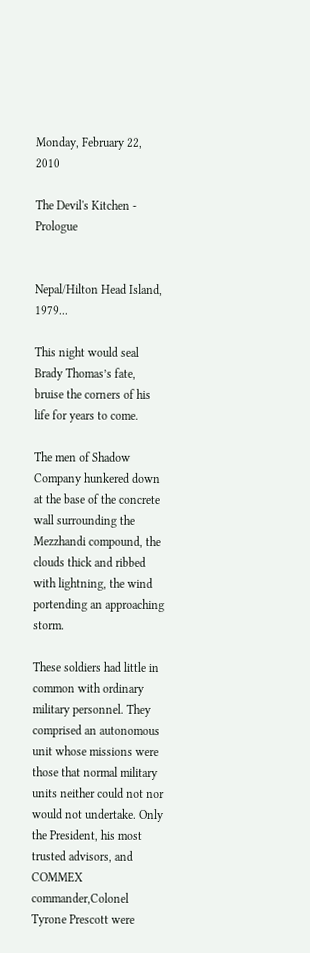Monday, February 22, 2010

The Devil's Kitchen - Prologue


Nepal/Hilton Head Island, 1979...

This night would seal Brady Thomas’s fate, bruise the corners of his life for years to come.

The men of Shadow Company hunkered down at the base of the concrete wall surrounding the Mezzhandi compound, the clouds thick and ribbed with lightning, the wind portending an approaching storm.

These soldiers had little in common with ordinary military personnel. They comprised an autonomous unit whose missions were those that normal military units neither could not nor would not undertake. Only the President, his most trusted advisors, and COMMEX commander,Colonel Tyrone Prescott were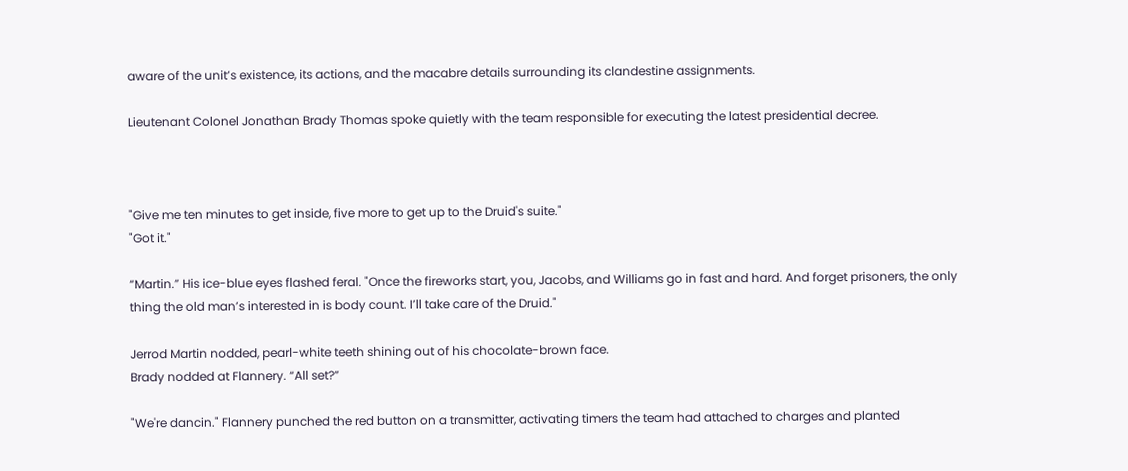aware of the unit’s existence, its actions, and the macabre details surrounding its clandestine assignments.

Lieutenant Colonel Jonathan Brady Thomas spoke quietly with the team responsible for executing the latest presidential decree.



"Give me ten minutes to get inside, five more to get up to the Druid's suite."
"Got it."

“Martin.” His ice-blue eyes flashed feral. "Once the fireworks start, you, Jacobs, and Williams go in fast and hard. And forget prisoners, the only thing the old man’s interested in is body count. I’ll take care of the Druid."

Jerrod Martin nodded, pearl-white teeth shining out of his chocolate-brown face.
Brady nodded at Flannery. “All set?”

"We're dancin." Flannery punched the red button on a transmitter, activating timers the team had attached to charges and planted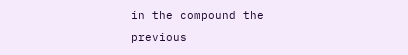in the compound the previous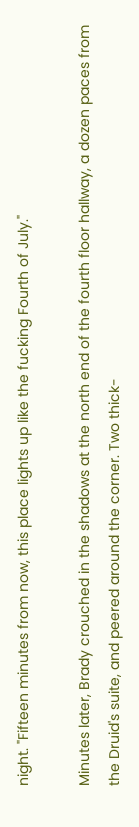night. "Fifteen minutes from now, this place lights up like the fucking Fourth of July."

Minutes later, Brady crouched in the shadows at the north end of the fourth floor hallway, a dozen paces from the Druid's suite, and peered around the corner. Two thick-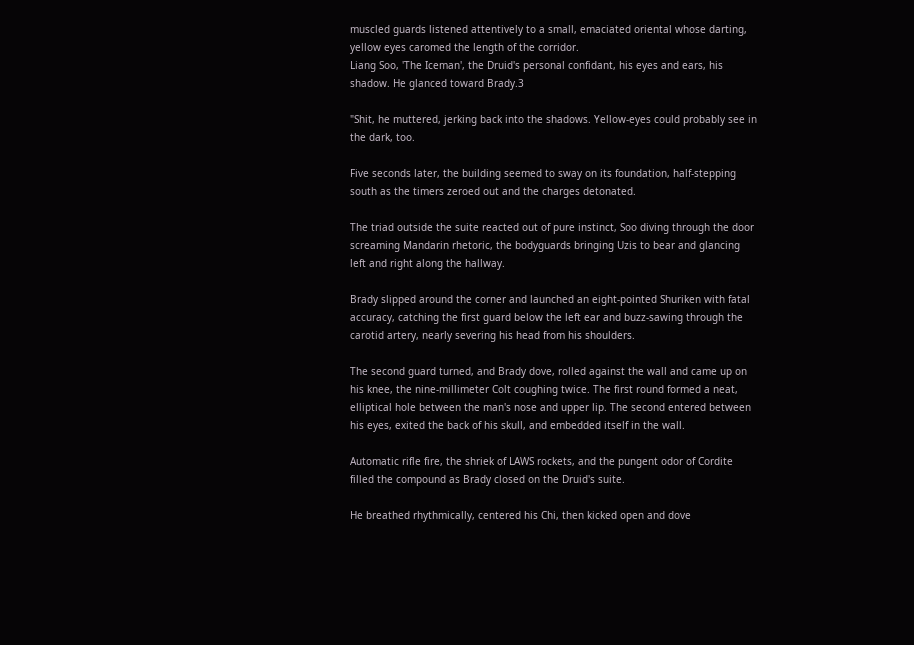muscled guards listened attentively to a small, emaciated oriental whose darting, yellow eyes caromed the length of the corridor.
Liang Soo, 'The Iceman', the Druid's personal confidant, his eyes and ears, his shadow. He glanced toward Brady.3

"Shit, he muttered, jerking back into the shadows. Yellow-eyes could probably see in the dark, too.

Five seconds later, the building seemed to sway on its foundation, half-stepping south as the timers zeroed out and the charges detonated.

The triad outside the suite reacted out of pure instinct, Soo diving through the door screaming Mandarin rhetoric, the bodyguards bringing Uzis to bear and glancing left and right along the hallway.

Brady slipped around the corner and launched an eight-pointed Shuriken with fatal accuracy, catching the first guard below the left ear and buzz-sawing through the carotid artery, nearly severing his head from his shoulders.

The second guard turned, and Brady dove, rolled against the wall and came up on his knee, the nine-millimeter Colt coughing twice. The first round formed a neat, elliptical hole between the man's nose and upper lip. The second entered between his eyes, exited the back of his skull, and embedded itself in the wall.

Automatic rifle fire, the shriek of LAWS rockets, and the pungent odor of Cordite filled the compound as Brady closed on the Druid's suite.

He breathed rhythmically, centered his Chi, then kicked open and dove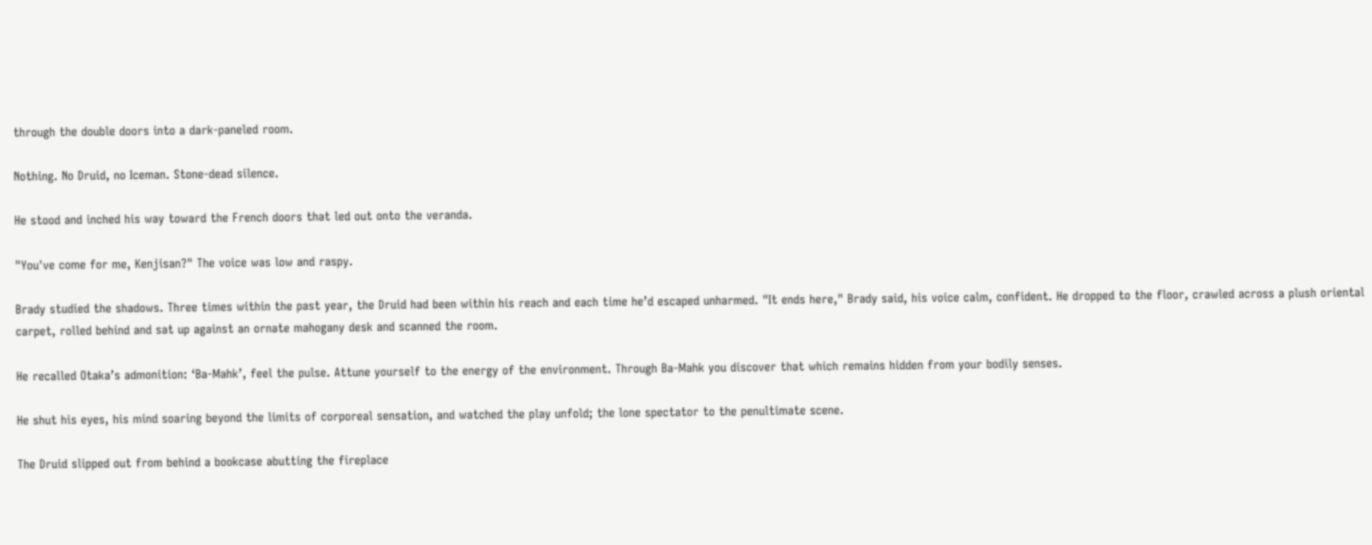through the double doors into a dark-paneled room.

Nothing. No Druid, no Iceman. Stone-dead silence.

He stood and inched his way toward the French doors that led out onto the veranda.

"You've come for me, Kenjisan?" The voice was low and raspy.

Brady studied the shadows. Three times within the past year, the Druid had been within his reach and each time he’d escaped unharmed. "It ends here," Brady said, his voice calm, confident. He dropped to the floor, crawled across a plush oriental carpet, rolled behind and sat up against an ornate mahogany desk and scanned the room.

He recalled Otaka’s admonition: ‘Ba-Mahk’, feel the pulse. Attune yourself to the energy of the environment. Through Ba-Mahk you discover that which remains hidden from your bodily senses.

He shut his eyes, his mind soaring beyond the limits of corporeal sensation, and watched the play unfold; the lone spectator to the penultimate scene.

The Druid slipped out from behind a bookcase abutting the fireplace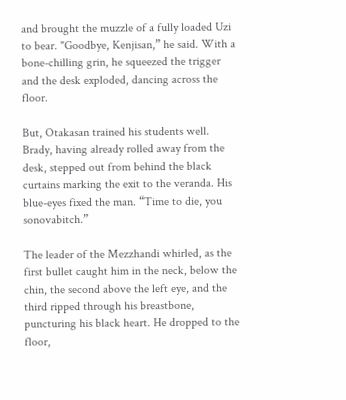and brought the muzzle of a fully loaded Uzi to bear. "Goodbye, Kenjisan,” he said. With a bone-chilling grin, he squeezed the trigger and the desk exploded, dancing across the floor.

But, Otakasan trained his students well. Brady, having already rolled away from the desk, stepped out from behind the black curtains marking the exit to the veranda. His blue-eyes fixed the man. “Time to die, you sonovabitch.”

The leader of the Mezzhandi whirled, as the first bullet caught him in the neck, below the chin, the second above the left eye, and the third ripped through his breastbone, puncturing his black heart. He dropped to the floor,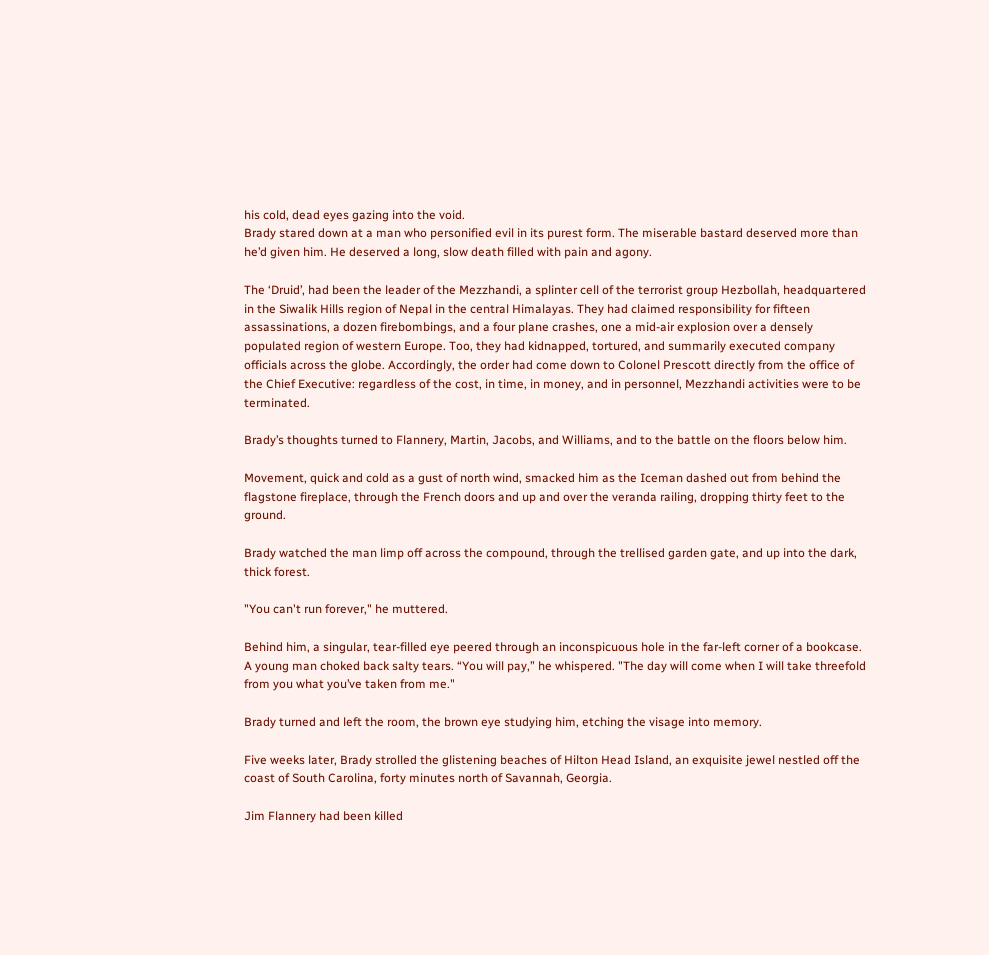his cold, dead eyes gazing into the void.
Brady stared down at a man who personified evil in its purest form. The miserable bastard deserved more than he’d given him. He deserved a long, slow death filled with pain and agony.

The ‘Druid’, had been the leader of the Mezzhandi, a splinter cell of the terrorist group Hezbollah, headquartered in the Siwalik Hills region of Nepal in the central Himalayas. They had claimed responsibility for fifteen assassinations, a dozen firebombings, and a four plane crashes, one a mid-air explosion over a densely populated region of western Europe. Too, they had kidnapped, tortured, and summarily executed company officials across the globe. Accordingly, the order had come down to Colonel Prescott directly from the office of the Chief Executive: regardless of the cost, in time, in money, and in personnel, Mezzhandi activities were to be terminated.

Brady’s thoughts turned to Flannery, Martin, Jacobs, and Williams, and to the battle on the floors below him.

Movement, quick and cold as a gust of north wind, smacked him as the Iceman dashed out from behind the flagstone fireplace, through the French doors and up and over the veranda railing, dropping thirty feet to the ground.

Brady watched the man limp off across the compound, through the trellised garden gate, and up into the dark, thick forest.

"You can't run forever," he muttered.

Behind him, a singular, tear-filled eye peered through an inconspicuous hole in the far-left corner of a bookcase. A young man choked back salty tears. “You will pay,” he whispered. "The day will come when I will take threefold from you what you’ve taken from me."

Brady turned and left the room, the brown eye studying him, etching the visage into memory.

Five weeks later, Brady strolled the glistening beaches of Hilton Head Island, an exquisite jewel nestled off the coast of South Carolina, forty minutes north of Savannah, Georgia.

Jim Flannery had been killed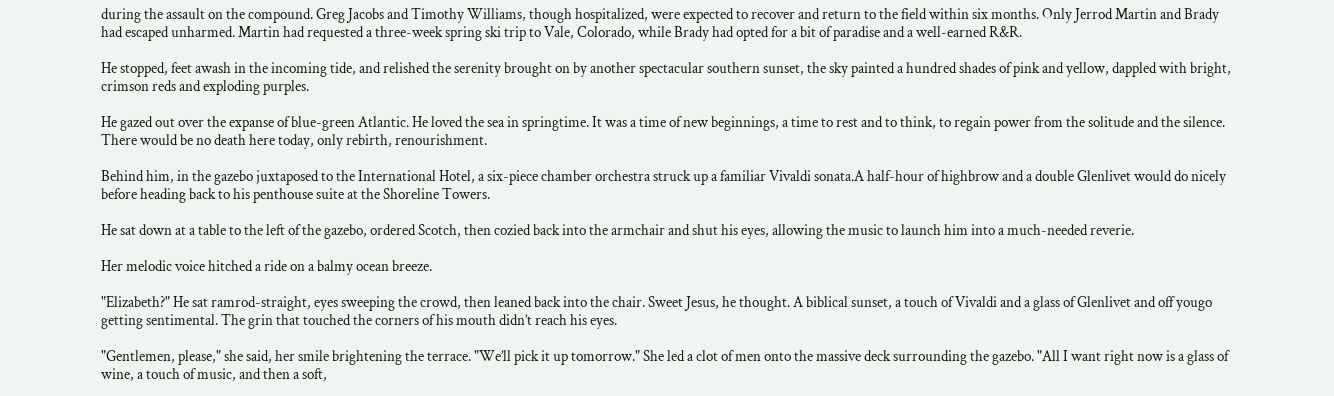during the assault on the compound. Greg Jacobs and Timothy Williams, though hospitalized, were expected to recover and return to the field within six months. Only Jerrod Martin and Brady had escaped unharmed. Martin had requested a three-week spring ski trip to Vale, Colorado, while Brady had opted for a bit of paradise and a well-earned R&R.

He stopped, feet awash in the incoming tide, and relished the serenity brought on by another spectacular southern sunset, the sky painted a hundred shades of pink and yellow, dappled with bright, crimson reds and exploding purples.

He gazed out over the expanse of blue-green Atlantic. He loved the sea in springtime. It was a time of new beginnings, a time to rest and to think, to regain power from the solitude and the silence. There would be no death here today, only rebirth, renourishment.

Behind him, in the gazebo juxtaposed to the International Hotel, a six-piece chamber orchestra struck up a familiar Vivaldi sonata.A half-hour of highbrow and a double Glenlivet would do nicely before heading back to his penthouse suite at the Shoreline Towers.

He sat down at a table to the left of the gazebo, ordered Scotch, then cozied back into the armchair and shut his eyes, allowing the music to launch him into a much-needed reverie.

Her melodic voice hitched a ride on a balmy ocean breeze.

"Elizabeth?" He sat ramrod-straight, eyes sweeping the crowd, then leaned back into the chair. Sweet Jesus, he thought. A biblical sunset, a touch of Vivaldi and a glass of Glenlivet and off yougo getting sentimental. The grin that touched the corners of his mouth didn’t reach his eyes.

"Gentlemen, please," she said, her smile brightening the terrace. "We’ll pick it up tomorrow." She led a clot of men onto the massive deck surrounding the gazebo. "All I want right now is a glass of wine, a touch of music, and then a soft,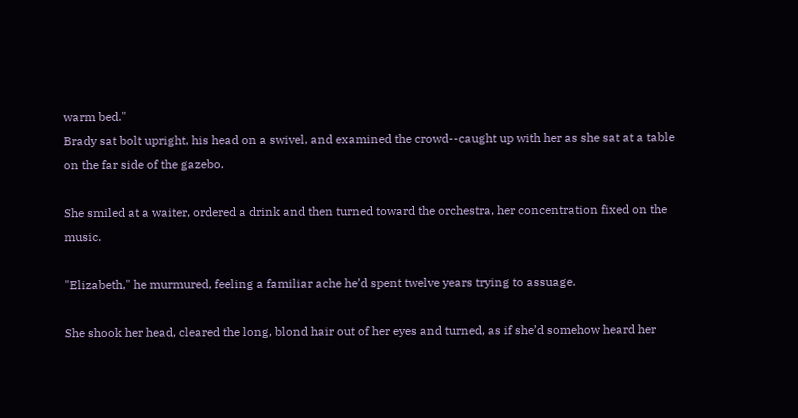warm bed."
Brady sat bolt upright, his head on a swivel, and examined the crowd--caught up with her as she sat at a table on the far side of the gazebo.

She smiled at a waiter, ordered a drink and then turned toward the orchestra, her concentration fixed on the music.

"Elizabeth," he murmured, feeling a familiar ache he’d spent twelve years trying to assuage.

She shook her head, cleared the long, blond hair out of her eyes and turned, as if she’d somehow heard her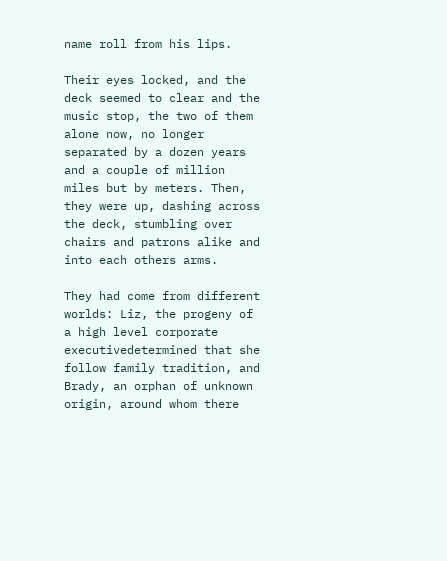name roll from his lips.

Their eyes locked, and the deck seemed to clear and the music stop, the two of them alone now, no longer separated by a dozen years and a couple of million miles but by meters. Then, they were up, dashing across the deck, stumbling over chairs and patrons alike and into each others arms.

They had come from different worlds: Liz, the progeny of a high level corporate executivedetermined that she follow family tradition, and Brady, an orphan of unknown origin, around whom there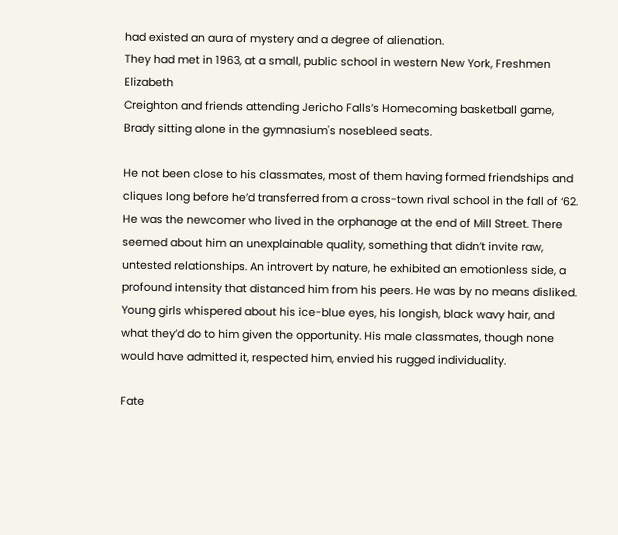had existed an aura of mystery and a degree of alienation.
They had met in 1963, at a small, public school in western New York, Freshmen Elizabeth
Creighton and friends attending Jericho Falls’s Homecoming basketball game, Brady sitting alone in the gymnasium's nosebleed seats.

He not been close to his classmates, most of them having formed friendships and cliques long before he’d transferred from a cross-town rival school in the fall of ‘62. He was the newcomer who lived in the orphanage at the end of Mill Street. There seemed about him an unexplainable quality, something that didn’t invite raw, untested relationships. An introvert by nature, he exhibited an emotionless side, a profound intensity that distanced him from his peers. He was by no means disliked. Young girls whispered about his ice-blue eyes, his longish, black wavy hair, and what they’d do to him given the opportunity. His male classmates, though none would have admitted it, respected him, envied his rugged individuality.

Fate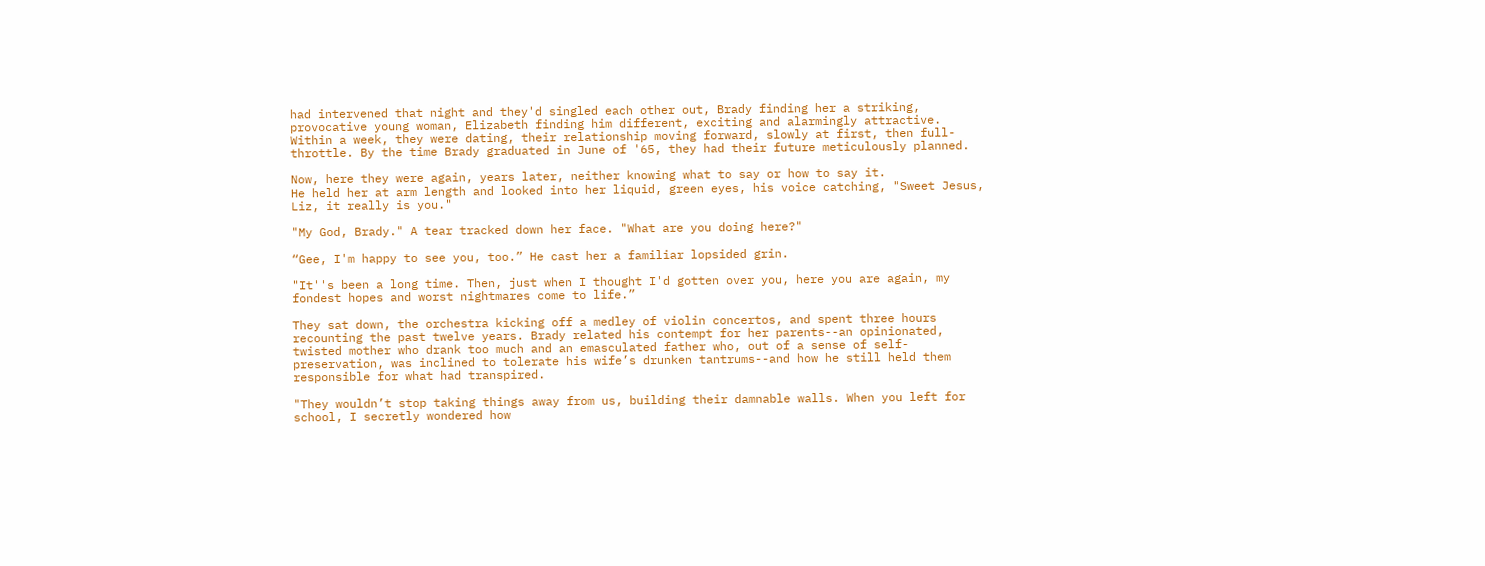had intervened that night and they'd singled each other out, Brady finding her a striking, provocative young woman, Elizabeth finding him different, exciting and alarmingly attractive. Within a week, they were dating, their relationship moving forward, slowly at first, then full-throttle. By the time Brady graduated in June of '65, they had their future meticulously planned.

Now, here they were again, years later, neither knowing what to say or how to say it.
He held her at arm length and looked into her liquid, green eyes, his voice catching, "Sweet Jesus, Liz, it really is you."

"My God, Brady." A tear tracked down her face. "What are you doing here?"

“Gee, I'm happy to see you, too.” He cast her a familiar lopsided grin.

"It''s been a long time. Then, just when I thought I'd gotten over you, here you are again, my fondest hopes and worst nightmares come to life.”

They sat down, the orchestra kicking off a medley of violin concertos, and spent three hours recounting the past twelve years. Brady related his contempt for her parents--an opinionated, twisted mother who drank too much and an emasculated father who, out of a sense of self-preservation, was inclined to tolerate his wife’s drunken tantrums--and how he still held them responsible for what had transpired.

"They wouldn’t stop taking things away from us, building their damnable walls. When you left for school, I secretly wondered how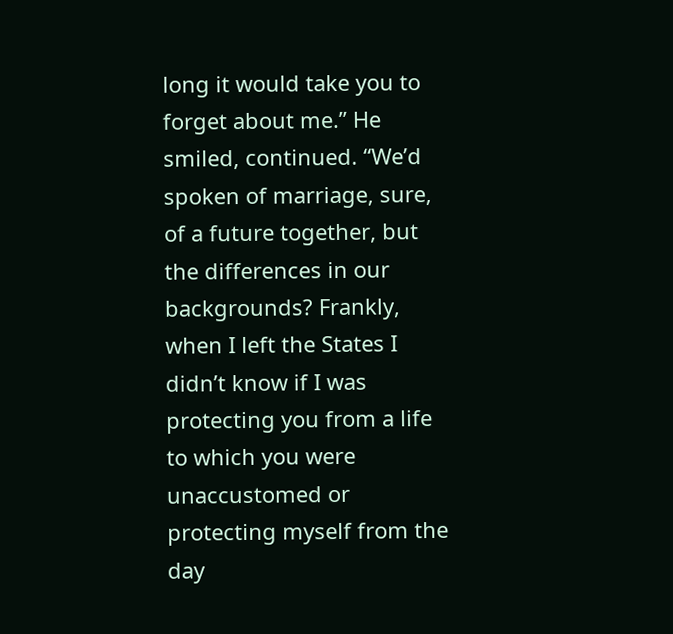long it would take you to forget about me.” He smiled, continued. “We’d spoken of marriage, sure, of a future together, but the differences in our backgrounds? Frankly, when I left the States I didn’t know if I was protecting you from a life to which you were unaccustomed or protecting myself from the day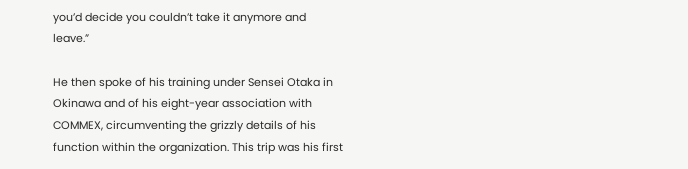you’d decide you couldn’t take it anymore and leave.”

He then spoke of his training under Sensei Otaka in Okinawa and of his eight-year association with COMMEX, circumventing the grizzly details of his function within the organization. This trip was his first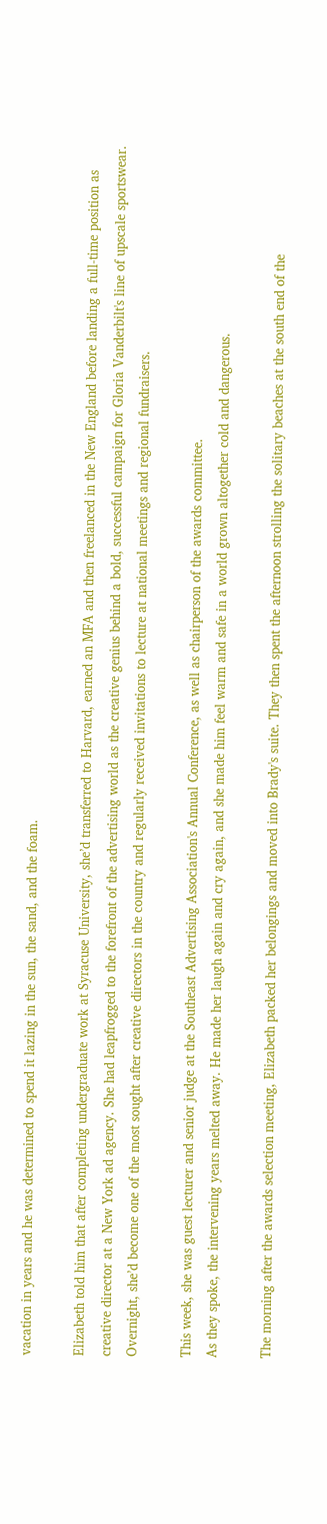vacation in years and he was determined to spend it lazing in the sun, the sand, and the foam.

Elizabeth told him that after completing undergraduate work at Syracuse University, she’d transferred to Harvard, earned an MFA and then freelanced in the New England before landing a full-time position as creative director at a New York ad agency. She had leapfrogged to the forefront of the advertising world as the creative genius behind a bold, successful campaign for Gloria Vanderbilt's line of upscale sportswear. Overnight, she’d become one of the most sought after creative directors in the country and regularly received invitations to lecture at national meetings and regional fundraisers.

This week, she was guest lecturer and senior judge at the Southeast Advertising Association's Annual Conference, as well as chairperson of the awards committee.
As they spoke, the intervening years melted away. He made her laugh again and cry again, and she made him feel warm and safe in a world grown altogether cold and dangerous.

The morning after the awards selection meeting, Elizabeth packed her belongings and moved into Brady's suite. They then spent the afternoon strolling the solitary beaches at the south end of the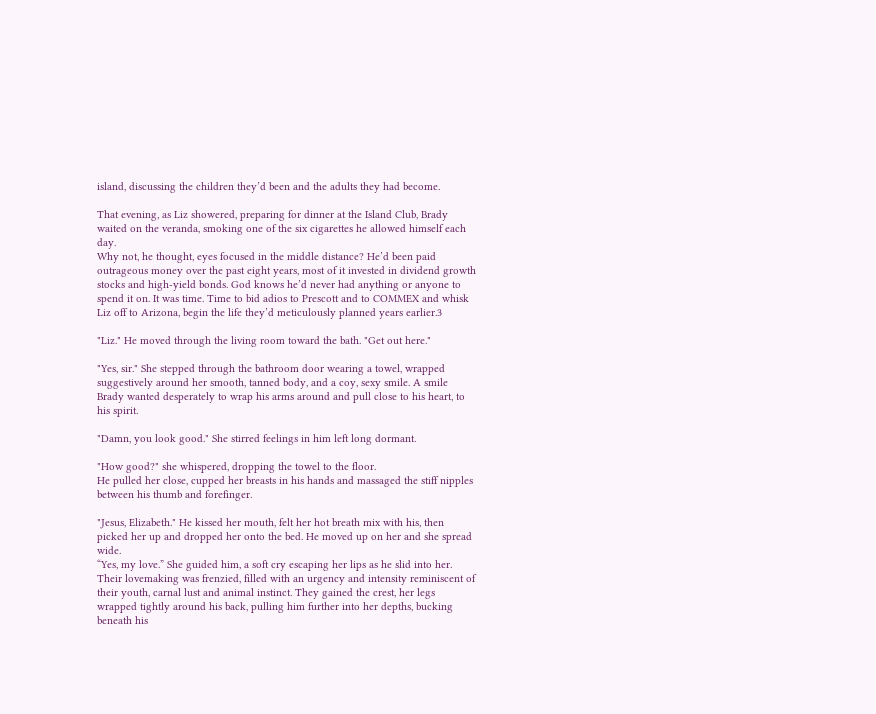island, discussing the children they’d been and the adults they had become.

That evening, as Liz showered, preparing for dinner at the Island Club, Brady waited on the veranda, smoking one of the six cigarettes he allowed himself each day.
Why not, he thought, eyes focused in the middle distance? He’d been paid outrageous money over the past eight years, most of it invested in dividend growth stocks and high-yield bonds. God knows he’d never had anything or anyone to spend it on. It was time. Time to bid adios to Prescott and to COMMEX and whisk Liz off to Arizona, begin the life they’d meticulously planned years earlier.3

"Liz." He moved through the living room toward the bath. "Get out here."

"Yes, sir." She stepped through the bathroom door wearing a towel, wrapped suggestively around her smooth, tanned body, and a coy, sexy smile. A smile Brady wanted desperately to wrap his arms around and pull close to his heart, to his spirit.

"Damn, you look good." She stirred feelings in him left long dormant.

"How good?" she whispered, dropping the towel to the floor.
He pulled her close, cupped her breasts in his hands and massaged the stiff nipples between his thumb and forefinger.

"Jesus, Elizabeth." He kissed her mouth, felt her hot breath mix with his, then picked her up and dropped her onto the bed. He moved up on her and she spread wide.
“Yes, my love.” She guided him, a soft cry escaping her lips as he slid into her.
Their lovemaking was frenzied, filled with an urgency and intensity reminiscent of their youth, carnal lust and animal instinct. They gained the crest, her legs wrapped tightly around his back, pulling him further into her depths, bucking beneath his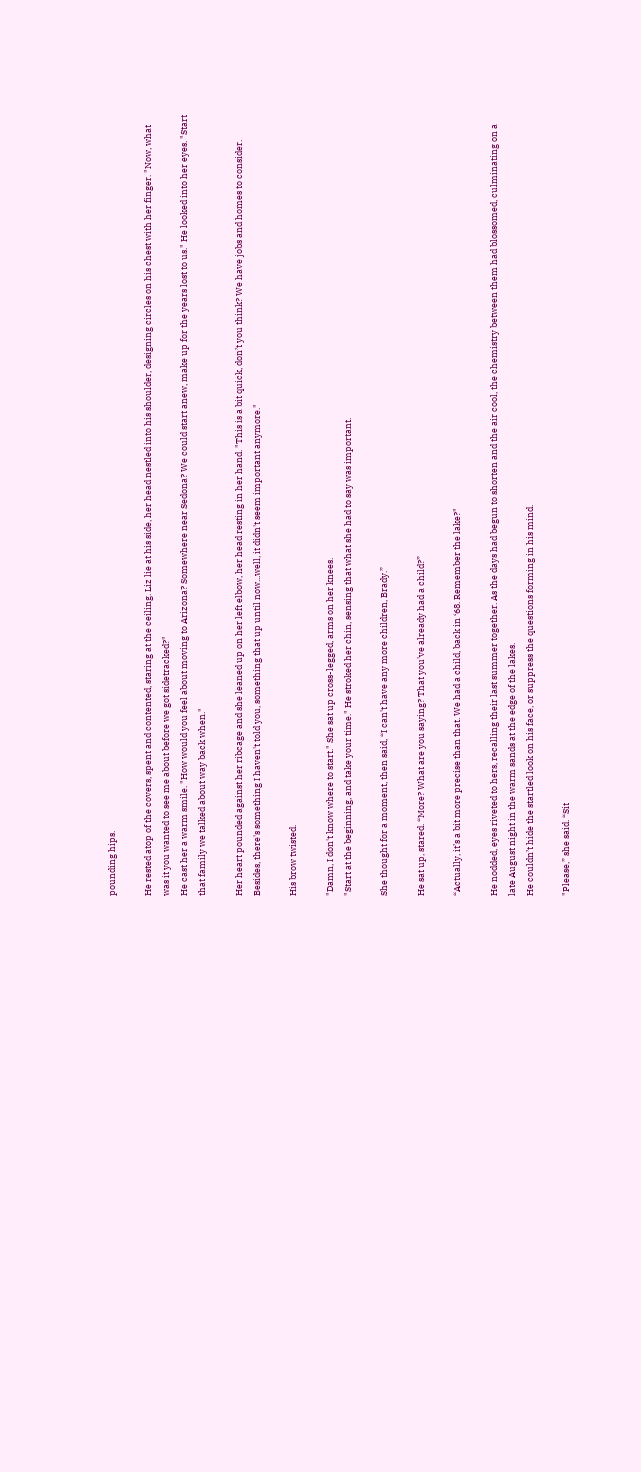pounding hips.

He rested atop of the covers, spent and contented, staring at the ceiling. Liz lie at his side, her head nestled into his shoulder, designing circles on his chest with her finger. "Now, what was it you wanted to see me about before we got sidetracked?"
He cast her a warm smile. "How would you feel about moving to Arizona? Somewhere near Sedona? We could start anew, make up for the years lost to us." He looked into her eyes. "Start that family we talked about way back when."

Her heart pounded against her ribcage and she leaned up on her left elbow, her head resting in her hand. "This is a bit quick, don’t you think? We have jobs and homes to consider. Besides, there's something I haven't told you, something that up until now...well, it didn't seem important anymore."

His brow twisted.

"Damn, I don't know where to start." She sat up cross-legged, arms on her knees.
"Start at the beginning, and take your time." He stroked her chin, sensing that what she had to say was important.

She thought for a moment, then said, “I can't have any more children, Brady.”

He sat up, stared. “More? What are you saying? That you've already had a child?”

“Actually, it’s a bit more precise than that. We had a child, back in ‘68. Remember the lake?"

He nodded, eyes riveted to hers, recalling their last summer together. As the days had begun to shorten and the air cool, the chemistry between them had blossomed, culminating on a late August night in the warm sands at the edge of the lakes.
He couldn’t hide the startled look on his face, or suppress the questions forming in his mind.

"Please,” she said. “Sit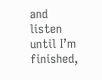and listen until I’m finished,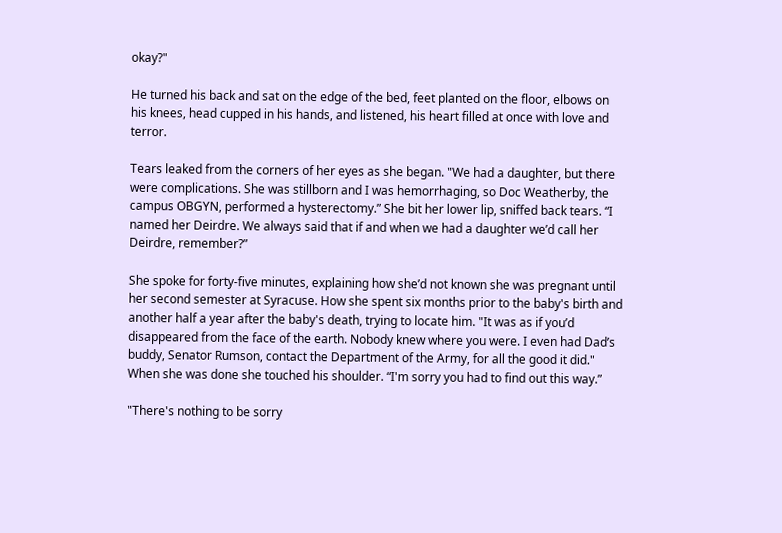okay?"

He turned his back and sat on the edge of the bed, feet planted on the floor, elbows on his knees, head cupped in his hands, and listened, his heart filled at once with love and terror.

Tears leaked from the corners of her eyes as she began. "We had a daughter, but there were complications. She was stillborn and I was hemorrhaging, so Doc Weatherby, the campus OBGYN, performed a hysterectomy.” She bit her lower lip, sniffed back tears. “I named her Deirdre. We always said that if and when we had a daughter we’d call her Deirdre, remember?”

She spoke for forty-five minutes, explaining how she’d not known she was pregnant until her second semester at Syracuse. How she spent six months prior to the baby's birth and another half a year after the baby's death, trying to locate him. "It was as if you’d disappeared from the face of the earth. Nobody knew where you were. I even had Dad’s buddy, Senator Rumson, contact the Department of the Army, for all the good it did."
When she was done she touched his shoulder. “I'm sorry you had to find out this way.”

"There's nothing to be sorry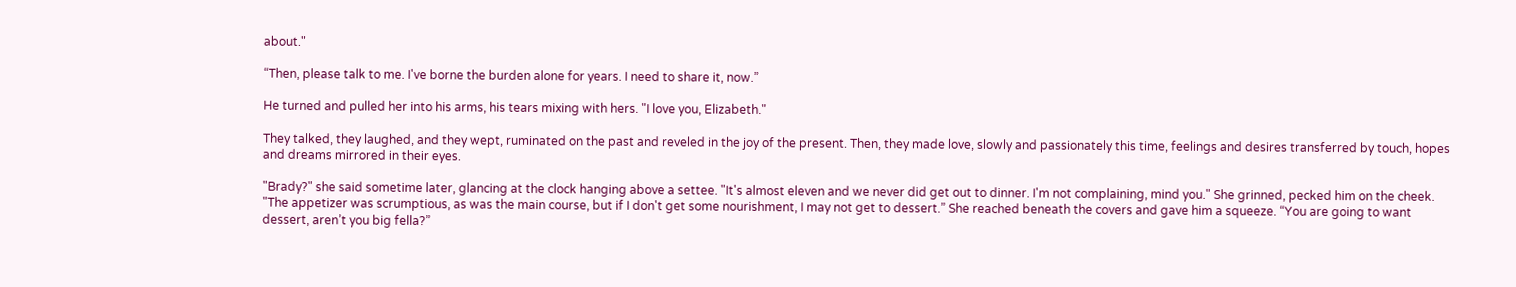about."

“Then, please talk to me. I've borne the burden alone for years. I need to share it, now.”

He turned and pulled her into his arms, his tears mixing with hers. "I love you, Elizabeth."

They talked, they laughed, and they wept, ruminated on the past and reveled in the joy of the present. Then, they made love, slowly and passionately this time, feelings and desires transferred by touch, hopes and dreams mirrored in their eyes.

"Brady?" she said sometime later, glancing at the clock hanging above a settee. "It's almost eleven and we never did get out to dinner. I'm not complaining, mind you." She grinned, pecked him on the cheek. "The appetizer was scrumptious, as was the main course, but if I don't get some nourishment, I may not get to dessert.” She reached beneath the covers and gave him a squeeze. “You are going to want dessert, aren’t you big fella?”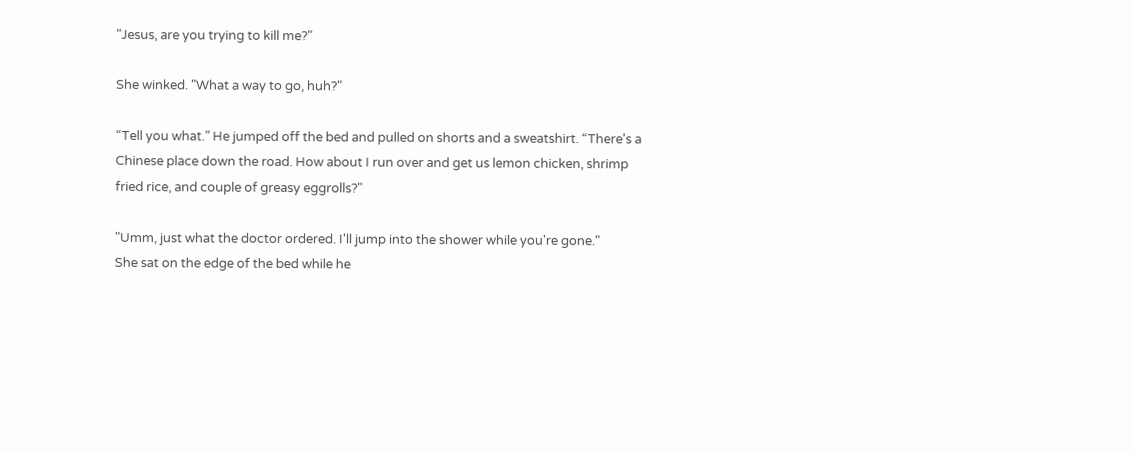"Jesus, are you trying to kill me?"

She winked. "What a way to go, huh?"

“Tell you what.” He jumped off the bed and pulled on shorts and a sweatshirt. “There's a Chinese place down the road. How about I run over and get us lemon chicken, shrimp fried rice, and couple of greasy eggrolls?"

"Umm, just what the doctor ordered. I'll jump into the shower while you're gone."
She sat on the edge of the bed while he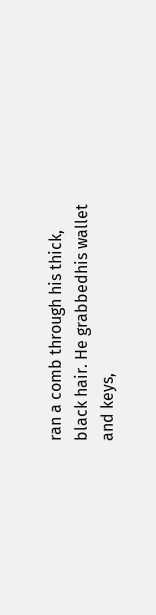ran a comb through his thick, black hair. He grabbedhis wallet and keys,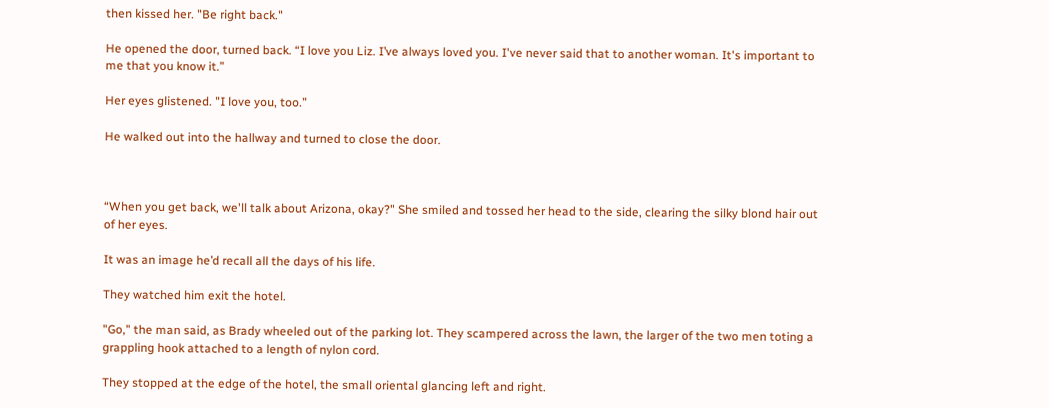then kissed her. "Be right back."

He opened the door, turned back. “I love you Liz. I’ve always loved you. I've never said that to another woman. It's important to me that you know it.”

Her eyes glistened. "I love you, too.”

He walked out into the hallway and turned to close the door.



“When you get back, we'll talk about Arizona, okay?" She smiled and tossed her head to the side, clearing the silky blond hair out of her eyes.

It was an image he’d recall all the days of his life.

They watched him exit the hotel.

"Go," the man said, as Brady wheeled out of the parking lot. They scampered across the lawn, the larger of the two men toting a grappling hook attached to a length of nylon cord.

They stopped at the edge of the hotel, the small oriental glancing left and right.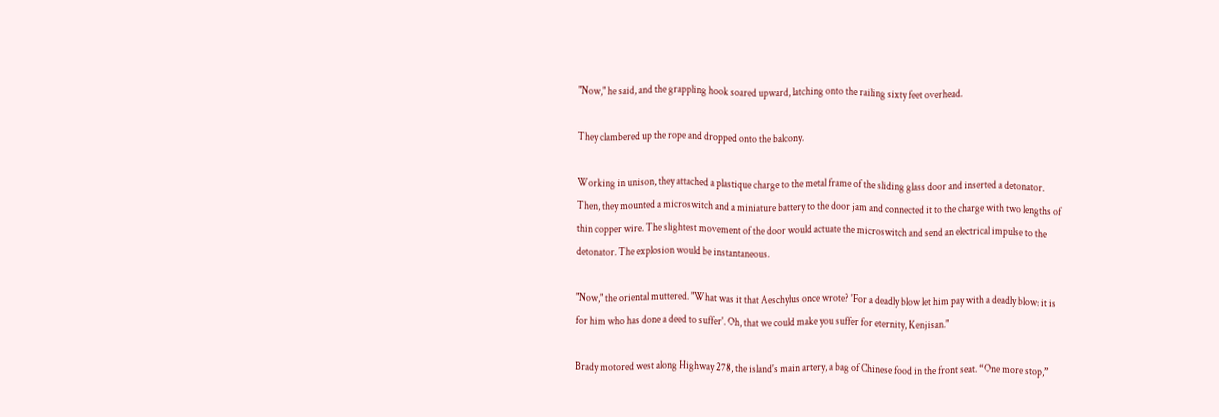"Now," he said, and the grappling hook soared upward, latching onto the railing sixty feet overhead.

They clambered up the rope and dropped onto the balcony.

Working in unison, they attached a plastique charge to the metal frame of the sliding glass door and inserted a detonator. Then, they mounted a microswitch and a miniature battery to the door jam and connected it to the charge with two lengths of thin copper wire. The slightest movement of the door would actuate the microswitch and send an electrical impulse to the detonator. The explosion would be instantaneous.

"Now," the oriental muttered. "What was it that Aeschylus once wrote? 'For a deadly blow let him pay with a deadly blow: it is for him who has done a deed to suffer'. Oh, that we could make you suffer for eternity, Kenjisan."

Brady motored west along Highway 278, the island's main artery, a bag of Chinese food in the front seat. “One more stop,”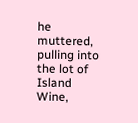he muttered, pulling into the lot of Island Wine,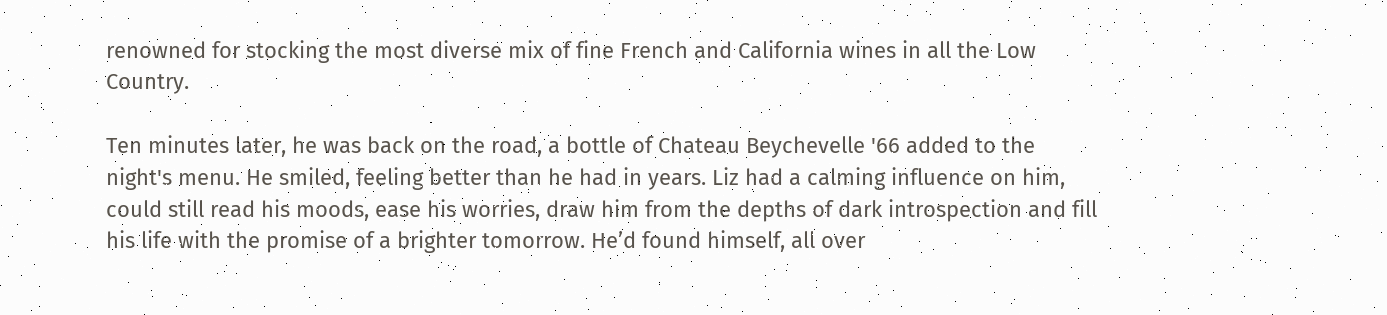renowned for stocking the most diverse mix of fine French and California wines in all the Low Country.

Ten minutes later, he was back on the road, a bottle of Chateau Beychevelle '66 added to the night's menu. He smiled, feeling better than he had in years. Liz had a calming influence on him, could still read his moods, ease his worries, draw him from the depths of dark introspection and fill his life with the promise of a brighter tomorrow. He’d found himself, all over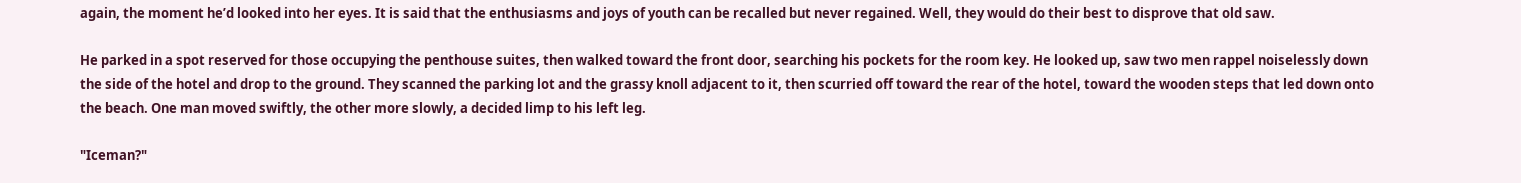again, the moment he’d looked into her eyes. It is said that the enthusiasms and joys of youth can be recalled but never regained. Well, they would do their best to disprove that old saw.

He parked in a spot reserved for those occupying the penthouse suites, then walked toward the front door, searching his pockets for the room key. He looked up, saw two men rappel noiselessly down the side of the hotel and drop to the ground. They scanned the parking lot and the grassy knoll adjacent to it, then scurried off toward the rear of the hotel, toward the wooden steps that led down onto the beach. One man moved swiftly, the other more slowly, a decided limp to his left leg.

"Iceman?"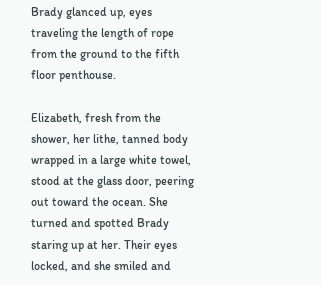Brady glanced up, eyes traveling the length of rope from the ground to the fifth floor penthouse.

Elizabeth, fresh from the shower, her lithe, tanned body wrapped in a large white towel, stood at the glass door, peering out toward the ocean. She turned and spotted Brady staring up at her. Their eyes locked, and she smiled and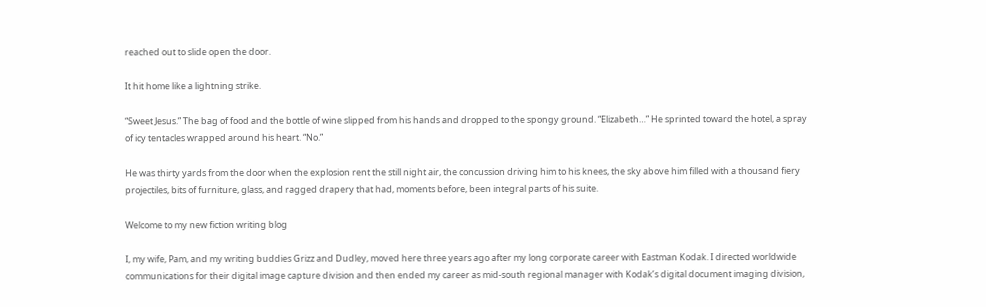reached out to slide open the door.

It hit home like a lightning strike.

“Sweet Jesus.” The bag of food and the bottle of wine slipped from his hands and dropped to the spongy ground. “Elizabeth…” He sprinted toward the hotel, a spray of icy tentacles wrapped around his heart. “No.”

He was thirty yards from the door when the explosion rent the still night air, the concussion driving him to his knees, the sky above him filled with a thousand fiery projectiles, bits of furniture, glass, and ragged drapery that had, moments before, been integral parts of his suite.

Welcome to my new fiction writing blog

I, my wife, Pam, and my writing buddies Grizz and Dudley, moved here three years ago after my long corporate career with Eastman Kodak. I directed worldwide communications for their digital image capture division and then ended my career as mid-south regional manager with Kodak’s digital document imaging division,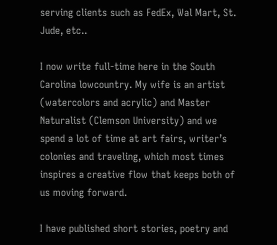serving clients such as FedEx, Wal Mart, St. Jude, etc..

I now write full-time here in the South Carolina lowcountry. My wife is an artist (watercolors and acrylic) and Master Naturalist (Clemson University) and we spend a lot of time at art fairs, writer’s colonies and traveling, which most times inspires a creative flow that keeps both of us moving forward.

I have published short stories, poetry and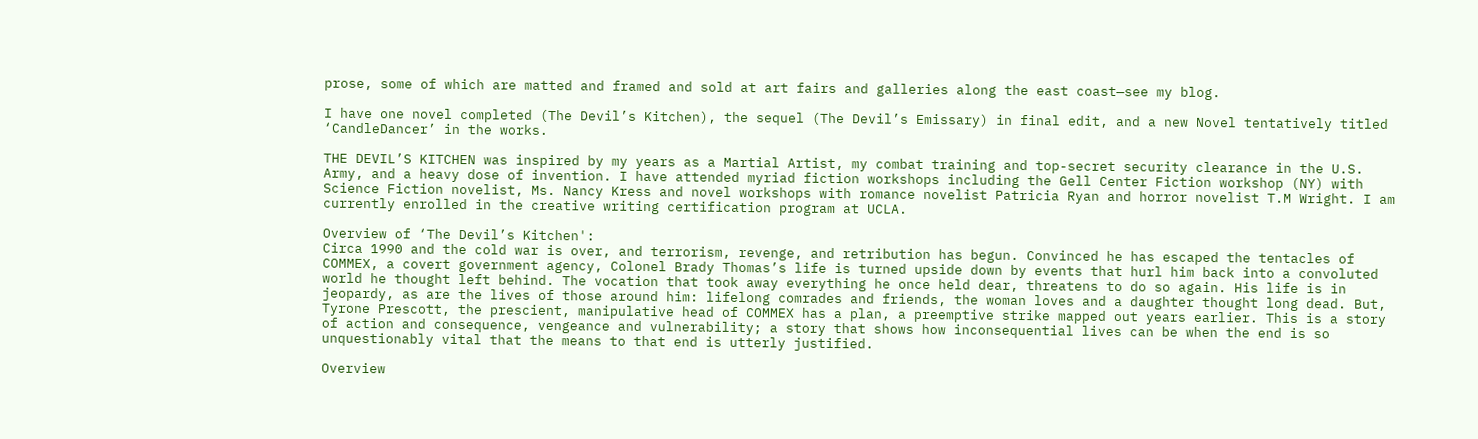prose, some of which are matted and framed and sold at art fairs and galleries along the east coast—see my blog.

I have one novel completed (The Devil’s Kitchen), the sequel (The Devil’s Emissary) in final edit, and a new Novel tentatively titled ‘CandleDancer’ in the works.

THE DEVIL’S KITCHEN was inspired by my years as a Martial Artist, my combat training and top-secret security clearance in the U.S. Army, and a heavy dose of invention. I have attended myriad fiction workshops including the Gell Center Fiction workshop (NY) with Science Fiction novelist, Ms. Nancy Kress and novel workshops with romance novelist Patricia Ryan and horror novelist T.M Wright. I am currently enrolled in the creative writing certification program at UCLA.

Overview of ‘The Devil’s Kitchen':
Circa 1990 and the cold war is over, and terrorism, revenge, and retribution has begun. Convinced he has escaped the tentacles of COMMEX, a covert government agency, Colonel Brady Thomas’s life is turned upside down by events that hurl him back into a convoluted world he thought left behind. The vocation that took away everything he once held dear, threatens to do so again. His life is in jeopardy, as are the lives of those around him: lifelong comrades and friends, the woman loves and a daughter thought long dead. But, Tyrone Prescott, the prescient, manipulative head of COMMEX has a plan, a preemptive strike mapped out years earlier. This is a story of action and consequence, vengeance and vulnerability; a story that shows how inconsequential lives can be when the end is so unquestionably vital that the means to that end is utterly justified.

Overview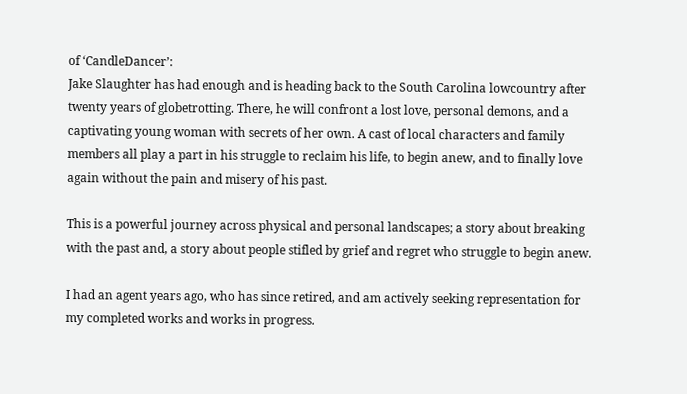of ‘CandleDancer’:
Jake Slaughter has had enough and is heading back to the South Carolina lowcountry after twenty years of globetrotting. There, he will confront a lost love, personal demons, and a captivating young woman with secrets of her own. A cast of local characters and family members all play a part in his struggle to reclaim his life, to begin anew, and to finally love again without the pain and misery of his past.

This is a powerful journey across physical and personal landscapes; a story about breaking with the past and, a story about people stifled by grief and regret who struggle to begin anew.

I had an agent years ago, who has since retired, and am actively seeking representation for my completed works and works in progress.